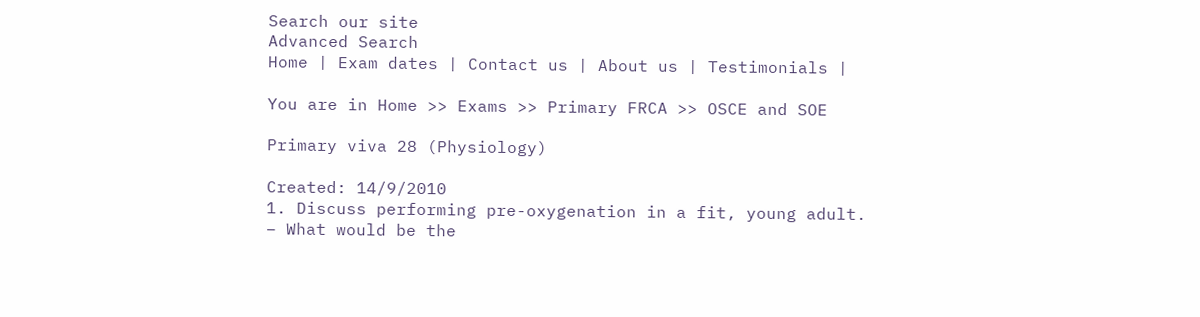Search our site
Advanced Search
Home | Exam dates | Contact us | About us | Testimonials |

You are in Home >> Exams >> Primary FRCA >> OSCE and SOE

Primary viva 28 (Physiology)

Created: 14/9/2010
1. Discuss performing pre-oxygenation in a fit, young adult.
– What would be the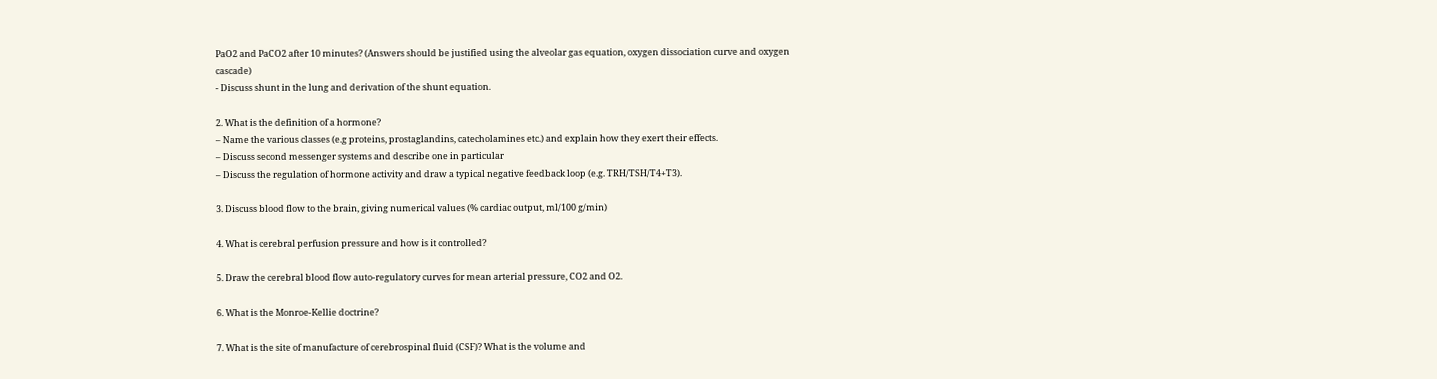PaO2 and PaCO2 after 10 minutes? (Answers should be justified using the alveolar gas equation, oxygen dissociation curve and oxygen cascade)
- Discuss shunt in the lung and derivation of the shunt equation.

2. What is the definition of a hormone?
– Name the various classes (e.g proteins, prostaglandins, catecholamines etc.) and explain how they exert their effects.
– Discuss second messenger systems and describe one in particular
– Discuss the regulation of hormone activity and draw a typical negative feedback loop (e.g. TRH/TSH/T4+T3).

3. Discuss blood flow to the brain, giving numerical values (% cardiac output, ml/100 g/min)

4. What is cerebral perfusion pressure and how is it controlled?

5. Draw the cerebral blood flow auto-regulatory curves for mean arterial pressure, CO2 and O2.

6. What is the Monroe-Kellie doctrine?

7. What is the site of manufacture of cerebrospinal fluid (CSF)? What is the volume and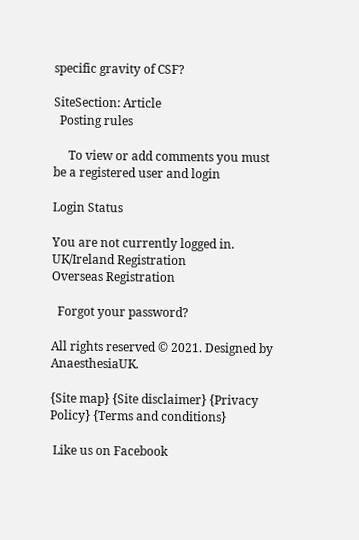specific gravity of CSF?

SiteSection: Article
  Posting rules

     To view or add comments you must be a registered user and login

Login Status

You are not currently logged in.
UK/Ireland Registration
Overseas Registration

  Forgot your password?

All rights reserved © 2021. Designed by AnaesthesiaUK.

{Site map} {Site disclaimer} {Privacy Policy} {Terms and conditions}

 Like us on Facebook